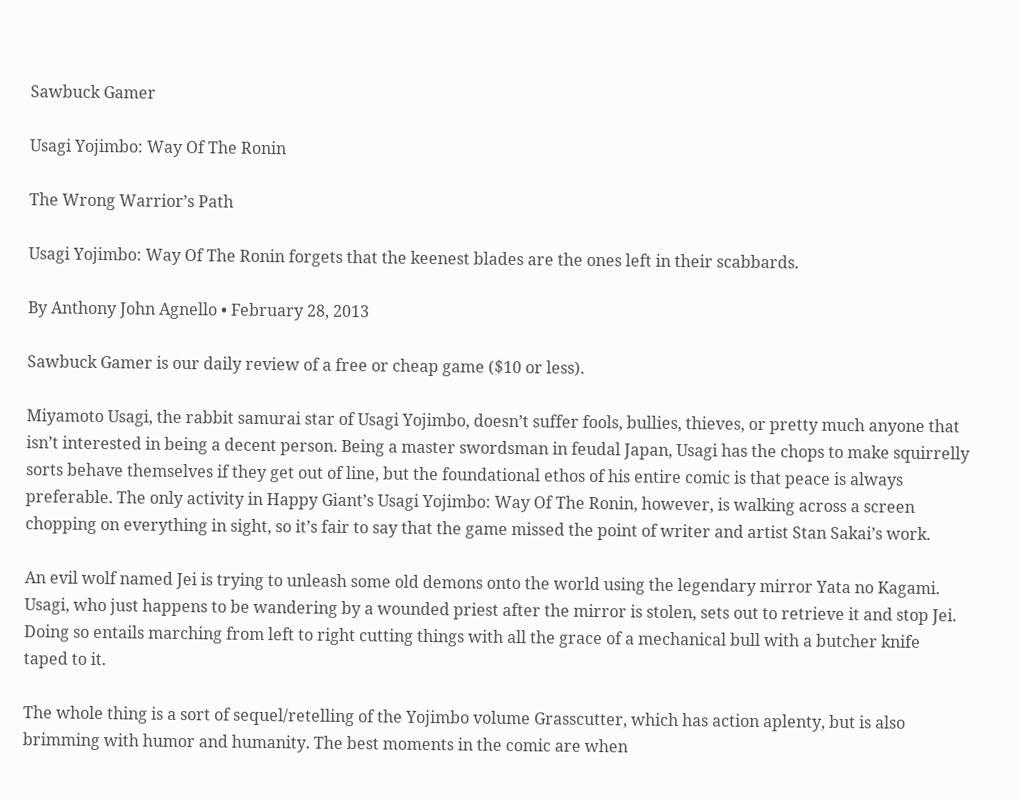Sawbuck Gamer

Usagi Yojimbo: Way Of The Ronin

The Wrong Warrior’s Path

Usagi Yojimbo: Way Of The Ronin forgets that the keenest blades are the ones left in their scabbards.

By Anthony John Agnello • February 28, 2013

Sawbuck Gamer is our daily review of a free or cheap game ($10 or less).

Miyamoto Usagi, the rabbit samurai star of Usagi Yojimbo, doesn’t suffer fools, bullies, thieves, or pretty much anyone that isn’t interested in being a decent person. Being a master swordsman in feudal Japan, Usagi has the chops to make squirrelly sorts behave themselves if they get out of line, but the foundational ethos of his entire comic is that peace is always preferable. The only activity in Happy Giant’s Usagi Yojimbo: Way Of The Ronin, however, is walking across a screen chopping on everything in sight, so it’s fair to say that the game missed the point of writer and artist Stan Sakai’s work.

An evil wolf named Jei is trying to unleash some old demons onto the world using the legendary mirror Yata no Kagami. Usagi, who just happens to be wandering by a wounded priest after the mirror is stolen, sets out to retrieve it and stop Jei. Doing so entails marching from left to right cutting things with all the grace of a mechanical bull with a butcher knife taped to it.

The whole thing is a sort of sequel/retelling of the Yojimbo volume Grasscutter, which has action aplenty, but is also brimming with humor and humanity. The best moments in the comic are when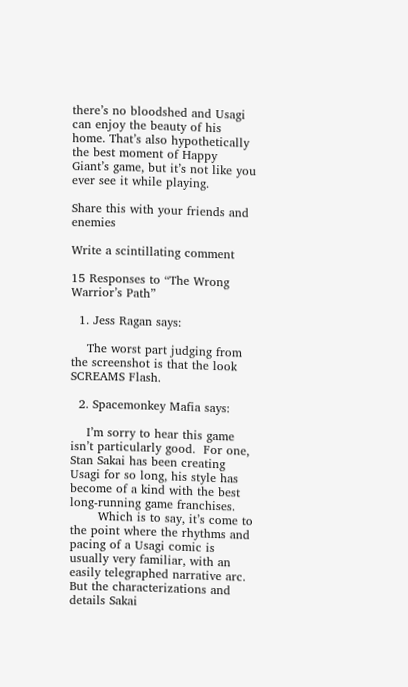there’s no bloodshed and Usagi can enjoy the beauty of his home. That’s also hypothetically the best moment of Happy Giant’s game, but it’s not like you ever see it while playing.

Share this with your friends and enemies

Write a scintillating comment

15 Responses to “The Wrong Warrior’s Path”

  1. Jess Ragan says:

    The worst part judging from the screenshot is that the look SCREAMS Flash.

  2. Spacemonkey Mafia says:

    I’m sorry to hear this game isn’t particularly good.  For one, Stan Sakai has been creating Usagi for so long, his style has become of a kind with the best long-running game franchises.
       Which is to say, it’s come to the point where the rhythms and pacing of a Usagi comic is usually very familiar, with an easily telegraphed narrative arc.  But the characterizations and details Sakai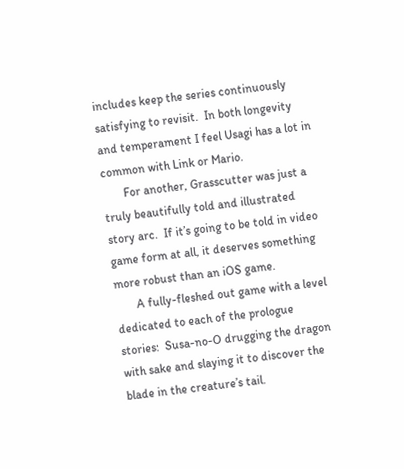includes keep the series continuously satisfying to revisit.  In both longevity and temperament I feel Usagi has a lot in common with Link or Mario.
       For another, Grasscutter was just a truly beautifully told and illustrated story arc.  If it’s going to be told in video game form at all, it deserves something more robust than an iOS game.
       A fully-fleshed out game with a level dedicated to each of the prologue stories:  Susa-no-O drugging the dragon with sake and slaying it to discover the blade in the creature’s tail.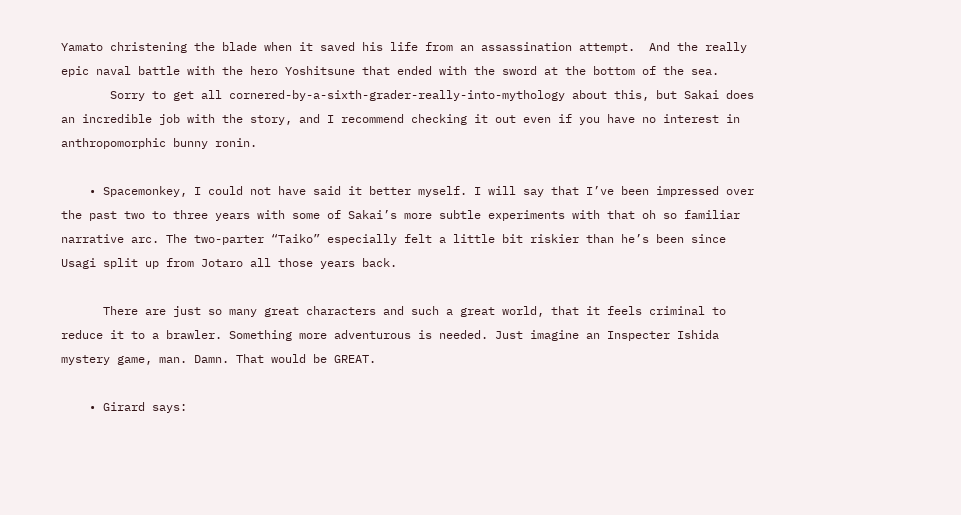Yamato christening the blade when it saved his life from an assassination attempt.  And the really epic naval battle with the hero Yoshitsune that ended with the sword at the bottom of the sea.
       Sorry to get all cornered-by-a-sixth-grader-really-into-mythology about this, but Sakai does an incredible job with the story, and I recommend checking it out even if you have no interest in anthropomorphic bunny ronin.

    • Spacemonkey, I could not have said it better myself. I will say that I’ve been impressed over the past two to three years with some of Sakai’s more subtle experiments with that oh so familiar narrative arc. The two-parter “Taiko” especially felt a little bit riskier than he’s been since Usagi split up from Jotaro all those years back.

      There are just so many great characters and such a great world, that it feels criminal to reduce it to a brawler. Something more adventurous is needed. Just imagine an Inspecter Ishida mystery game, man. Damn. That would be GREAT.

    • Girard says: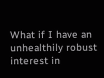What if I have an unhealthily robust interest in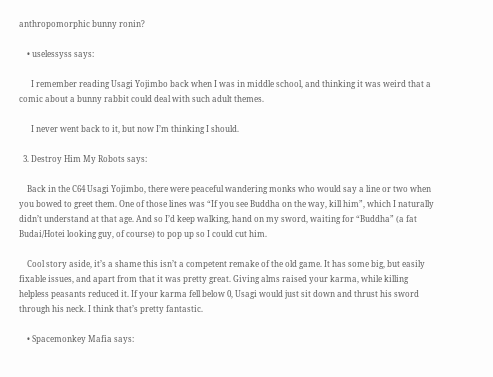anthropomorphic bunny ronin?

    • uselessyss says:

      I remember reading Usagi Yojimbo back when I was in middle school, and thinking it was weird that a comic about a bunny rabbit could deal with such adult themes.

      I never went back to it, but now I’m thinking I should.

  3. Destroy Him My Robots says:

    Back in the C64 Usagi Yojimbo, there were peaceful wandering monks who would say a line or two when you bowed to greet them. One of those lines was “If you see Buddha on the way, kill him”, which I naturally didn’t understand at that age. And so I’d keep walking, hand on my sword, waiting for “Buddha” (a fat Budai/Hotei looking guy, of course) to pop up so I could cut him.

    Cool story aside, it’s a shame this isn’t a competent remake of the old game. It has some big, but easily fixable issues, and apart from that it was pretty great. Giving alms raised your karma, while killing helpless peasants reduced it. If your karma fell below 0, Usagi would just sit down and thrust his sword through his neck. I think that’s pretty fantastic.

    • Spacemonkey Mafia says: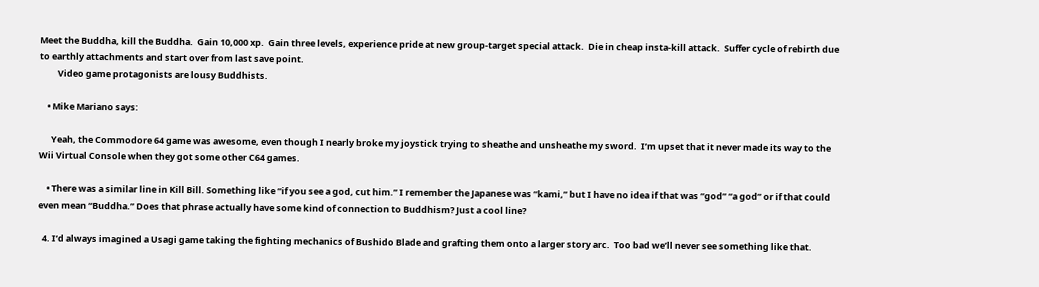Meet the Buddha, kill the Buddha.  Gain 10,000 xp.  Gain three levels, experience pride at new group-target special attack.  Die in cheap insta-kill attack.  Suffer cycle of rebirth due to earthly attachments and start over from last save point.
         Video game protagonists are lousy Buddhists.

    • Mike Mariano says:

      Yeah, the Commodore 64 game was awesome, even though I nearly broke my joystick trying to sheathe and unsheathe my sword.  I’m upset that it never made its way to the Wii Virtual Console when they got some other C64 games.

    • There was a similar line in Kill Bill. Something like “if you see a god, cut him.” I remember the Japanese was “kami,” but I have no idea if that was “god” “a god” or if that could even mean “Buddha.” Does that phrase actually have some kind of connection to Buddhism? Just a cool line?

  4. I’d always imagined a Usagi game taking the fighting mechanics of Bushido Blade and grafting them onto a larger story arc.  Too bad we’ll never see something like that.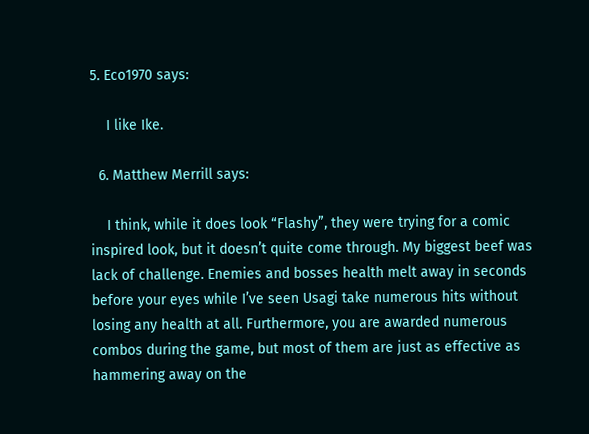5. Eco1970 says:

    I like Ike.

  6. Matthew Merrill says:

    I think, while it does look “Flashy”, they were trying for a comic inspired look, but it doesn’t quite come through. My biggest beef was lack of challenge. Enemies and bosses health melt away in seconds before your eyes while I’ve seen Usagi take numerous hits without losing any health at all. Furthermore, you are awarded numerous combos during the game, but most of them are just as effective as hammering away on the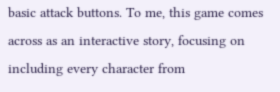basic attack buttons. To me, this game comes across as an interactive story, focusing on including every character from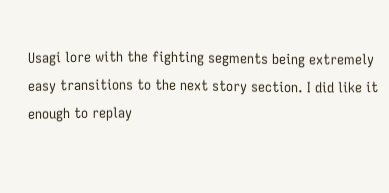Usagi lore with the fighting segments being extremely easy transitions to the next story section. I did like it enough to replay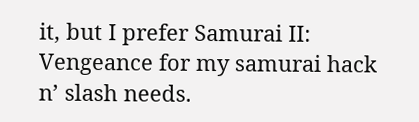it, but I prefer Samurai II: Vengeance for my samurai hack n’ slash needs.